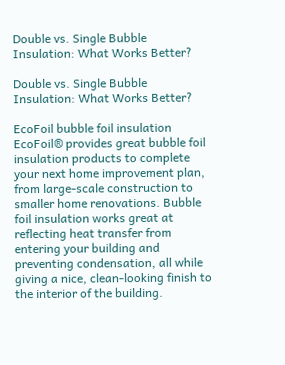Double vs. Single Bubble Insulation: What Works Better?

Double vs. Single Bubble Insulation: What Works Better?

EcoFoil bubble foil insulation
EcoFoil® provides great bubble foil insulation products to complete your next home improvement plan, from large-scale construction to smaller home renovations. Bubble foil insulation works great at reflecting heat transfer from entering your building and preventing condensation, all while giving a nice, clean-looking finish to the interior of the building.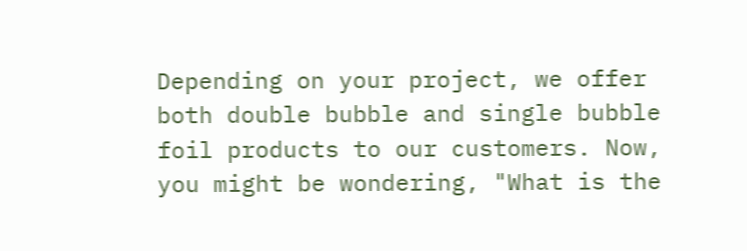Depending on your project, we offer both double bubble and single bubble foil products to our customers. Now, you might be wondering, "What is the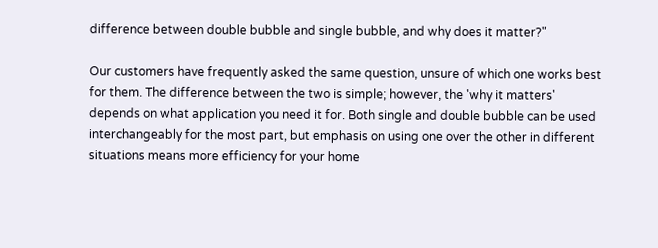difference between double bubble and single bubble, and why does it matter?"

Our customers have frequently asked the same question, unsure of which one works best for them. The difference between the two is simple; however, the 'why it matters' depends on what application you need it for. Both single and double bubble can be used interchangeably for the most part, but emphasis on using one over the other in different situations means more efficiency for your home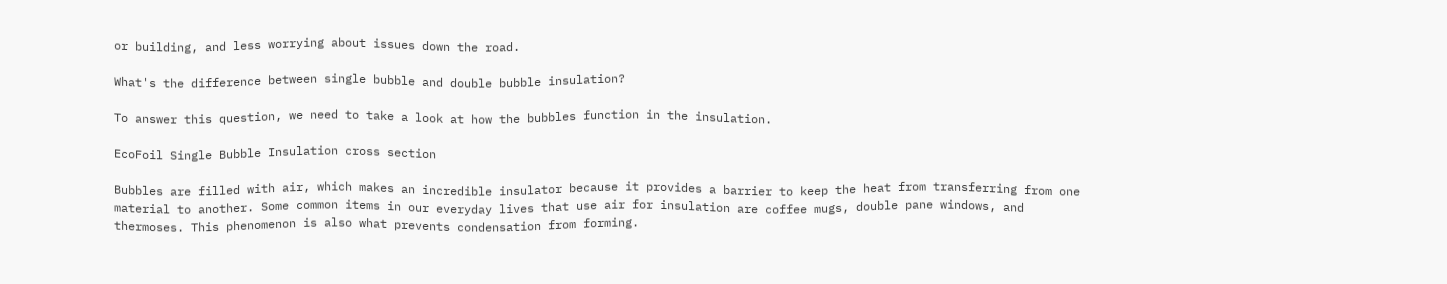or building, and less worrying about issues down the road.

What's the difference between single bubble and double bubble insulation?

To answer this question, we need to take a look at how the bubbles function in the insulation.

EcoFoil Single Bubble Insulation cross section

Bubbles are filled with air, which makes an incredible insulator because it provides a barrier to keep the heat from transferring from one material to another. Some common items in our everyday lives that use air for insulation are coffee mugs, double pane windows, and thermoses. This phenomenon is also what prevents condensation from forming.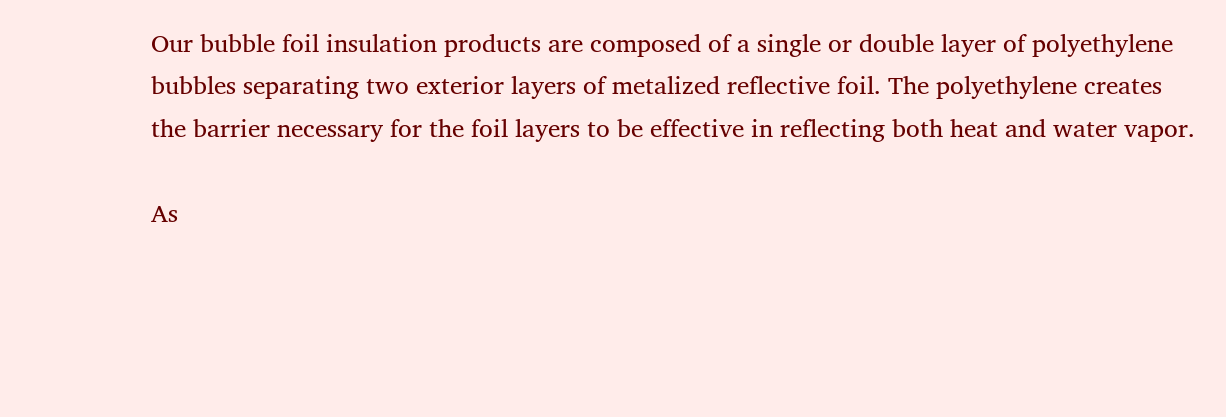Our bubble foil insulation products are composed of a single or double layer of polyethylene bubbles separating two exterior layers of metalized reflective foil. The polyethylene creates the barrier necessary for the foil layers to be effective in reflecting both heat and water vapor.

As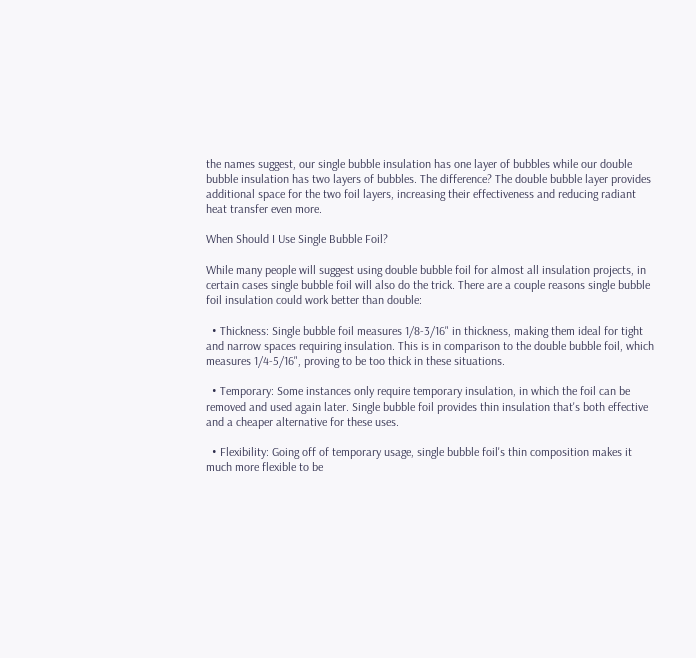the names suggest, our single bubble insulation has one layer of bubbles while our double bubble insulation has two layers of bubbles. The difference? The double bubble layer provides additional space for the two foil layers, increasing their effectiveness and reducing radiant heat transfer even more.

When Should I Use Single Bubble Foil?

While many people will suggest using double bubble foil for almost all insulation projects, in certain cases single bubble foil will also do the trick. There are a couple reasons single bubble foil insulation could work better than double:

  • Thickness: Single bubble foil measures 1/8-3/16" in thickness, making them ideal for tight and narrow spaces requiring insulation. This is in comparison to the double bubble foil, which measures 1/4-5/16", proving to be too thick in these situations.

  • Temporary: Some instances only require temporary insulation, in which the foil can be removed and used again later. Single bubble foil provides thin insulation that's both effective and a cheaper alternative for these uses.

  • Flexibility: Going off of temporary usage, single bubble foil's thin composition makes it much more flexible to be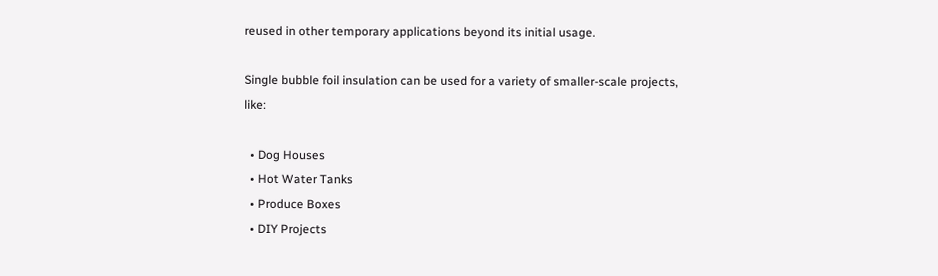reused in other temporary applications beyond its initial usage.

Single bubble foil insulation can be used for a variety of smaller-scale projects, like:

  • Dog Houses
  • Hot Water Tanks
  • Produce Boxes
  • DIY Projects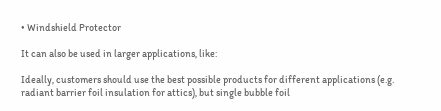• Windshield Protector

It can also be used in larger applications, like:

Ideally, customers should use the best possible products for different applications (e.g. radiant barrier foil insulation for attics), but single bubble foil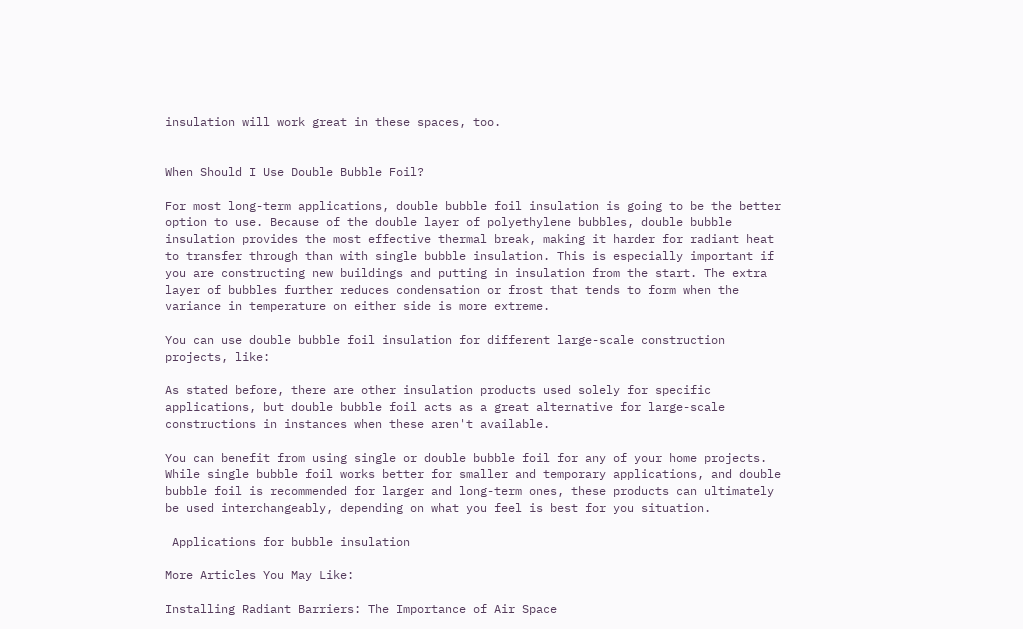insulation will work great in these spaces, too.


When Should I Use Double Bubble Foil?

For most long-term applications, double bubble foil insulation is going to be the better option to use. Because of the double layer of polyethylene bubbles, double bubble insulation provides the most effective thermal break, making it harder for radiant heat to transfer through than with single bubble insulation. This is especially important if you are constructing new buildings and putting in insulation from the start. The extra layer of bubbles further reduces condensation or frost that tends to form when the variance in temperature on either side is more extreme.

You can use double bubble foil insulation for different large-scale construction projects, like:

As stated before, there are other insulation products used solely for specific applications, but double bubble foil acts as a great alternative for large-scale constructions in instances when these aren't available.

You can benefit from using single or double bubble foil for any of your home projects. While single bubble foil works better for smaller and temporary applications, and double bubble foil is recommended for larger and long-term ones, these products can ultimately be used interchangeably, depending on what you feel is best for you situation.

 Applications for bubble insulation

More Articles You May Like:

Installing Radiant Barriers: The Importance of Air Space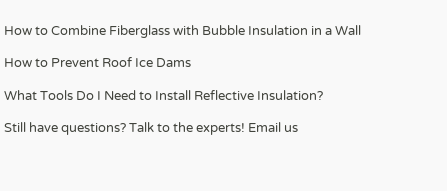How to Combine Fiberglass with Bubble Insulation in a Wall

How to Prevent Roof Ice Dams

What Tools Do I Need to Install Reflective Insulation?

Still have questions? Talk to the experts! Email us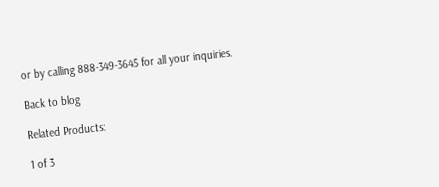or by calling 888-349-3645 for all your inquiries.

Back to blog

Related Products:

1 of 3